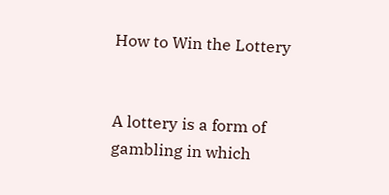How to Win the Lottery


A lottery is a form of gambling in which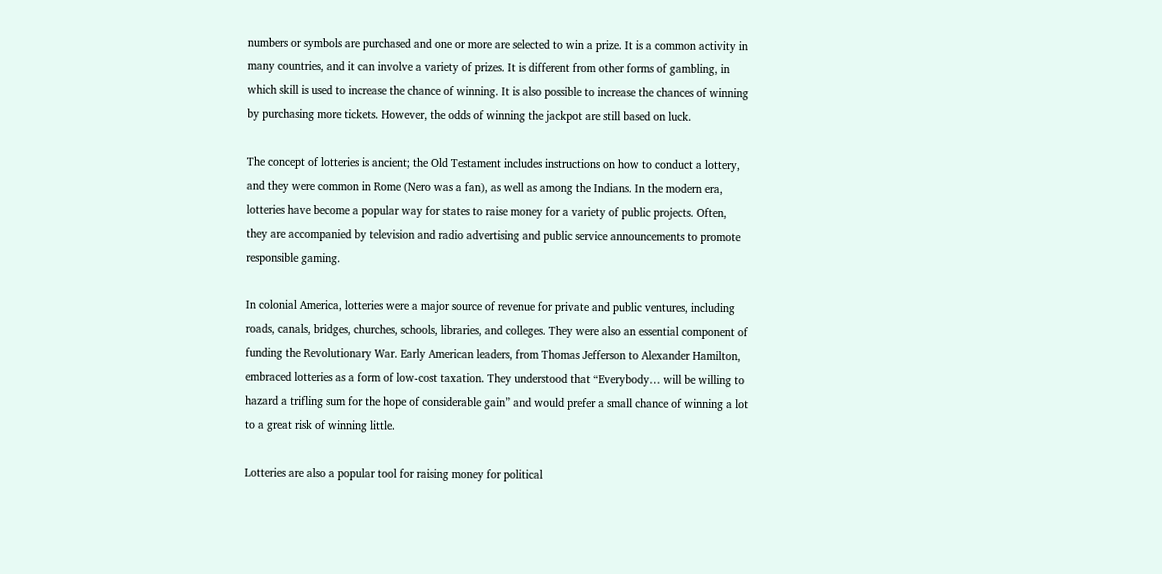numbers or symbols are purchased and one or more are selected to win a prize. It is a common activity in many countries, and it can involve a variety of prizes. It is different from other forms of gambling, in which skill is used to increase the chance of winning. It is also possible to increase the chances of winning by purchasing more tickets. However, the odds of winning the jackpot are still based on luck.

The concept of lotteries is ancient; the Old Testament includes instructions on how to conduct a lottery, and they were common in Rome (Nero was a fan), as well as among the Indians. In the modern era, lotteries have become a popular way for states to raise money for a variety of public projects. Often, they are accompanied by television and radio advertising and public service announcements to promote responsible gaming.

In colonial America, lotteries were a major source of revenue for private and public ventures, including roads, canals, bridges, churches, schools, libraries, and colleges. They were also an essential component of funding the Revolutionary War. Early American leaders, from Thomas Jefferson to Alexander Hamilton, embraced lotteries as a form of low-cost taxation. They understood that “Everybody… will be willing to hazard a trifling sum for the hope of considerable gain” and would prefer a small chance of winning a lot to a great risk of winning little.

Lotteries are also a popular tool for raising money for political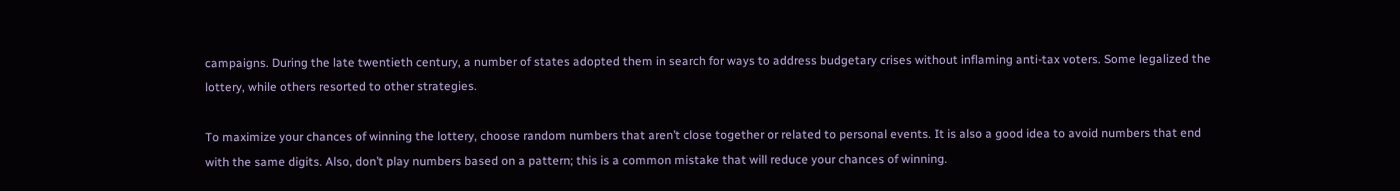campaigns. During the late twentieth century, a number of states adopted them in search for ways to address budgetary crises without inflaming anti-tax voters. Some legalized the lottery, while others resorted to other strategies.

To maximize your chances of winning the lottery, choose random numbers that aren’t close together or related to personal events. It is also a good idea to avoid numbers that end with the same digits. Also, don’t play numbers based on a pattern; this is a common mistake that will reduce your chances of winning.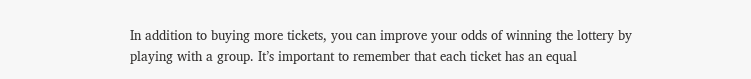In addition to buying more tickets, you can improve your odds of winning the lottery by playing with a group. It’s important to remember that each ticket has an equal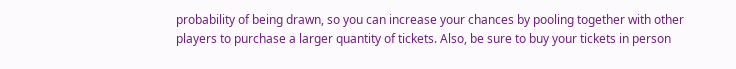probability of being drawn, so you can increase your chances by pooling together with other players to purchase a larger quantity of tickets. Also, be sure to buy your tickets in person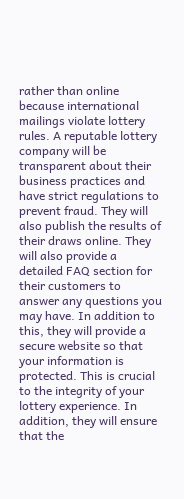rather than online because international mailings violate lottery rules. A reputable lottery company will be transparent about their business practices and have strict regulations to prevent fraud. They will also publish the results of their draws online. They will also provide a detailed FAQ section for their customers to answer any questions you may have. In addition to this, they will provide a secure website so that your information is protected. This is crucial to the integrity of your lottery experience. In addition, they will ensure that the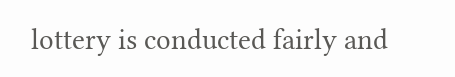lottery is conducted fairly and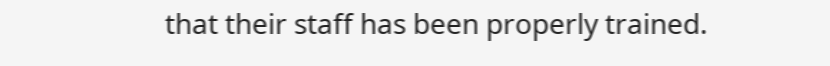that their staff has been properly trained.